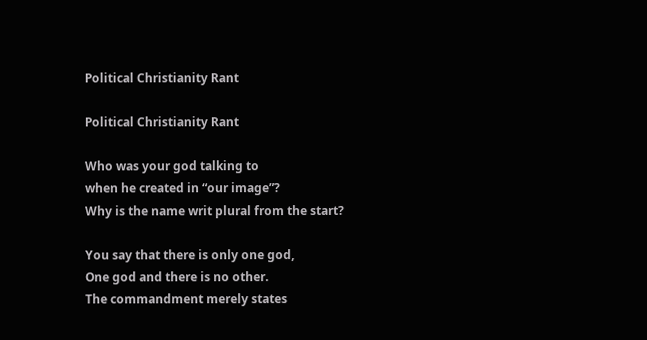Political Christianity Rant

Political Christianity Rant

Who was your god talking to
when he created in “our image”?
Why is the name writ plural from the start?

You say that there is only one god,
One god and there is no other.
The commandment merely states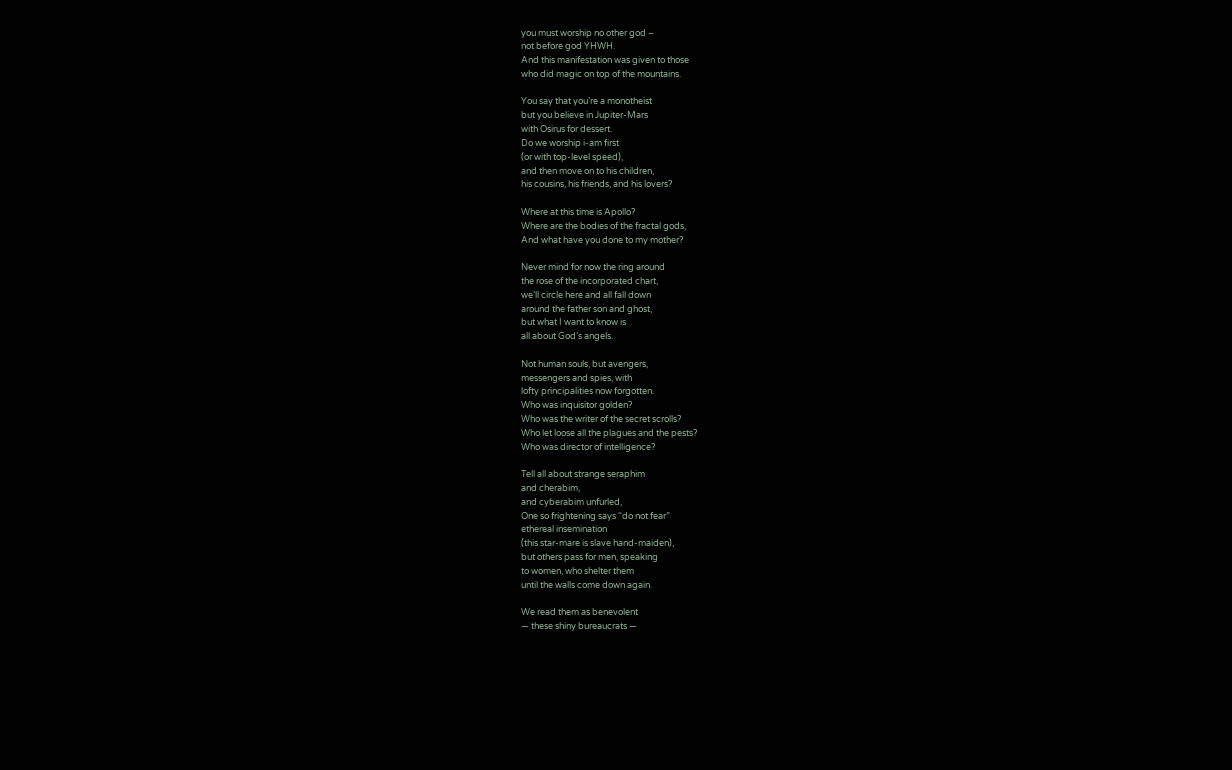you must worship no other god –
not before god YHWH.
And this manifestation was given to those
who did magic on top of the mountains.

You say that you’re a monotheist
but you believe in Jupiter-Mars
with Osirus for dessert.
Do we worship i-am first
(or with top-level speed),
and then move on to his children,
his cousins, his friends, and his lovers?

Where at this time is Apollo?
Where are the bodies of the fractal gods,
And what have you done to my mother?

Never mind for now the ring around
the rose of the incorporated chart,
we’ll circle here and all fall down
around the father son and ghost,
but what I want to know is
all about God’s angels.

Not human souls, but avengers,
messengers and spies, with
lofty principalities now forgotten.
Who was inquisitor golden?
Who was the writer of the secret scrolls?
Who let loose all the plagues and the pests?
Who was director of intelligence?

Tell all about strange seraphim
and cherabim,
and cyberabim unfurled,
One so frightening says “do not fear”
ethereal insemination
(this star-mare is slave hand-maiden),
but others pass for men, speaking
to women, who shelter them
until the walls come down again.

We read them as benevolent
— these shiny bureaucrats —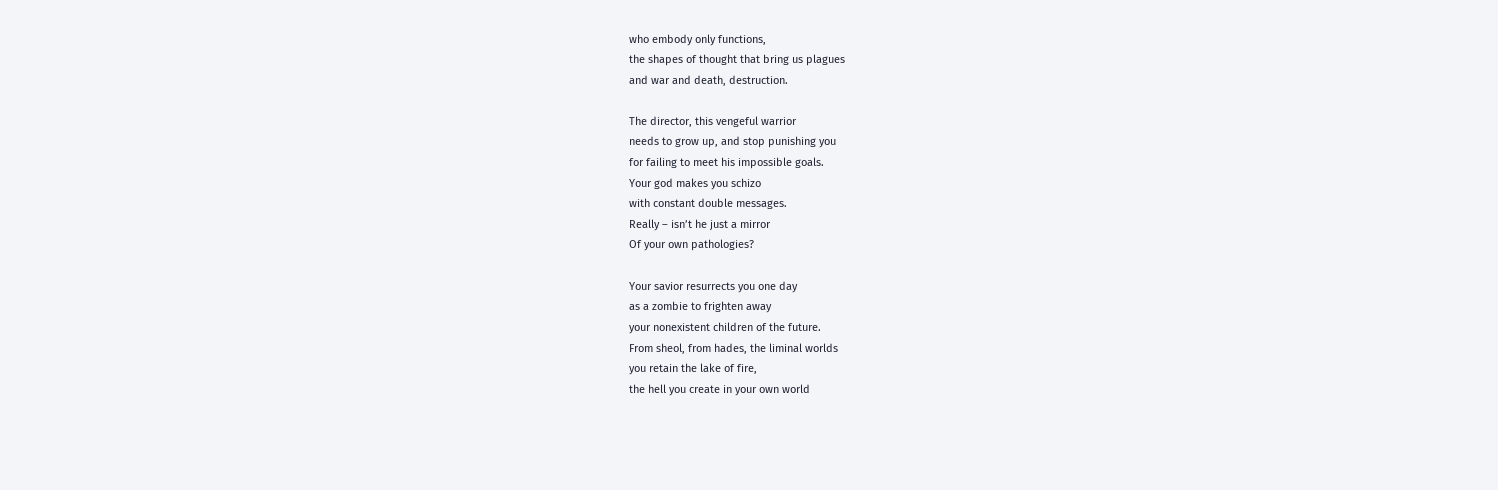who embody only functions,
the shapes of thought that bring us plagues
and war and death, destruction.

The director, this vengeful warrior
needs to grow up, and stop punishing you
for failing to meet his impossible goals.
Your god makes you schizo
with constant double messages.
Really – isn’t he just a mirror
Of your own pathologies?

Your savior resurrects you one day
as a zombie to frighten away
your nonexistent children of the future.
From sheol, from hades, the liminal worlds
you retain the lake of fire,
the hell you create in your own world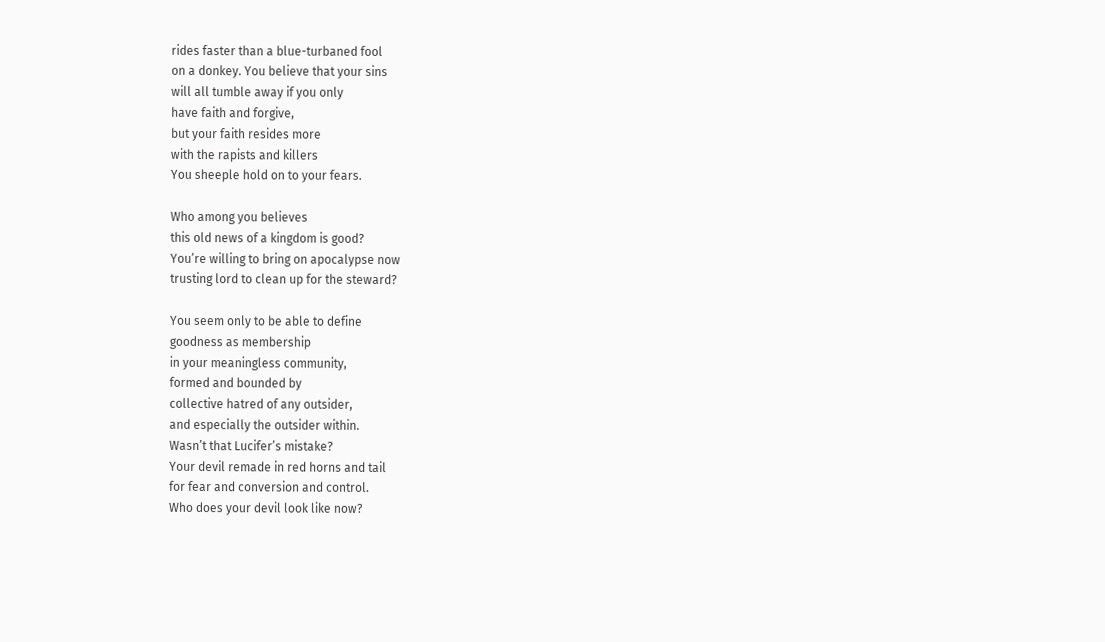rides faster than a blue-turbaned fool
on a donkey. You believe that your sins
will all tumble away if you only
have faith and forgive,
but your faith resides more
with the rapists and killers
You sheeple hold on to your fears.

Who among you believes
this old news of a kingdom is good?
You’re willing to bring on apocalypse now
trusting lord to clean up for the steward?

You seem only to be able to define
goodness as membership
in your meaningless community,
formed and bounded by
collective hatred of any outsider,
and especially the outsider within.
Wasn’t that Lucifer’s mistake?
Your devil remade in red horns and tail
for fear and conversion and control.
Who does your devil look like now?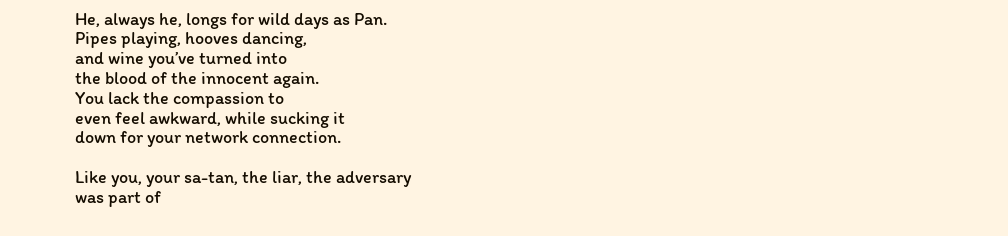He, always he, longs for wild days as Pan.
Pipes playing, hooves dancing,
and wine you’ve turned into
the blood of the innocent again.
You lack the compassion to
even feel awkward, while sucking it
down for your network connection.

Like you, your sa-tan, the liar, the adversary
was part of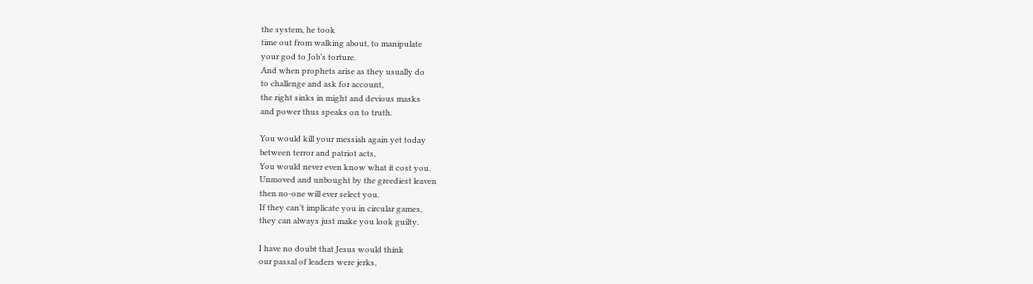the system, he took
time out from walking about, to manipulate
your god to Job’s torture.
And when prophets arise as they usually do
to challenge and ask for account,
the right sinks in might and devious masks
and power thus speaks on to truth.

You would kill your messiah again yet today
between terror and patriot acts,
You would never even know what it cost you.
Unmoved and unbought by the greediest leaven
then no-one will ever select you.
If they can’t implicate you in circular games,
they can always just make you look guilty.

I have no doubt that Jesus would think
our passal of leaders were jerks,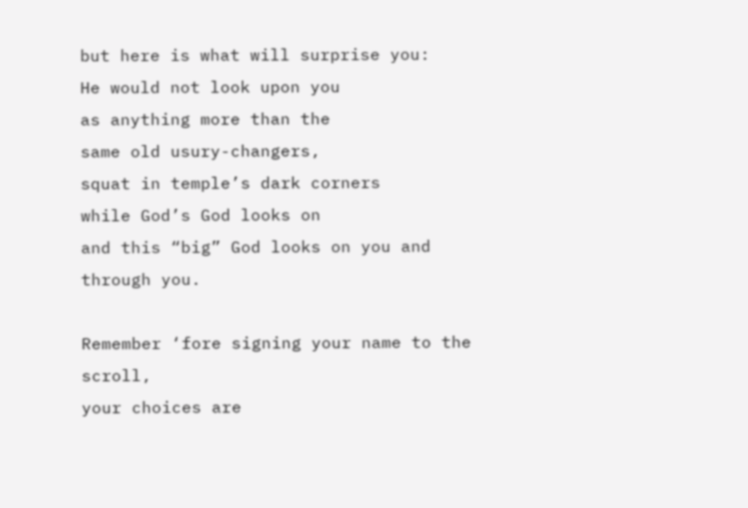but here is what will surprise you:
He would not look upon you
as anything more than the
same old usury-changers,
squat in temple’s dark corners
while God’s God looks on
and this “big” God looks on you and through you.

Remember ‘fore signing your name to the scroll,
your choices are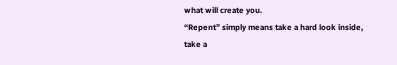what will create you.
“Repent” simply means take a hard look inside,
take a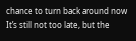chance to turn back around now
It’s still not too late, but the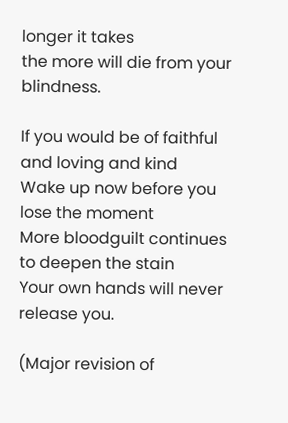longer it takes
the more will die from your blindness.

If you would be of faithful and loving and kind
Wake up now before you lose the moment
More bloodguilt continues to deepen the stain
Your own hands will never release you.

(Major revision of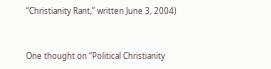“Christianity Rant,” written June 3, 2004)


One thought on “Political Christianity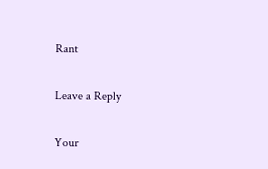Rant

Leave a Reply

Your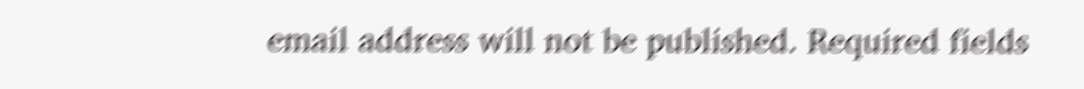email address will not be published. Required fields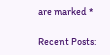are marked *

Recent Posts: